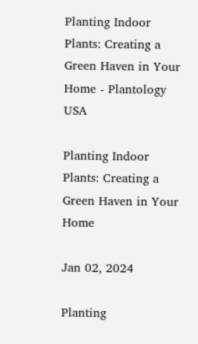Planting Indoor Plants: Creating a Green Haven in Your Home - Plantology USA

Planting Indoor Plants: Creating a Green Haven in Your Home

Jan 02, 2024

Planting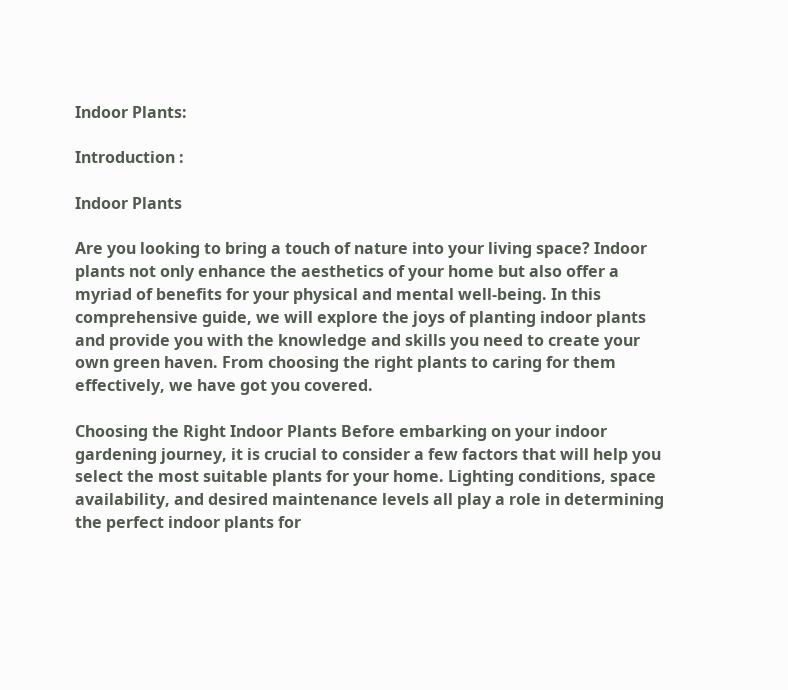Indoor Plants:

Introduction :

Indoor Plants

Are you looking to bring a touch of nature into your living space? Indoor plants not only enhance the aesthetics of your home but also offer a myriad of benefits for your physical and mental well-being. In this comprehensive guide, we will explore the joys of planting indoor plants and provide you with the knowledge and skills you need to create your own green haven. From choosing the right plants to caring for them effectively, we have got you covered.

Choosing the Right Indoor Plants Before embarking on your indoor gardening journey, it is crucial to consider a few factors that will help you select the most suitable plants for your home. Lighting conditions, space availability, and desired maintenance levels all play a role in determining the perfect indoor plants for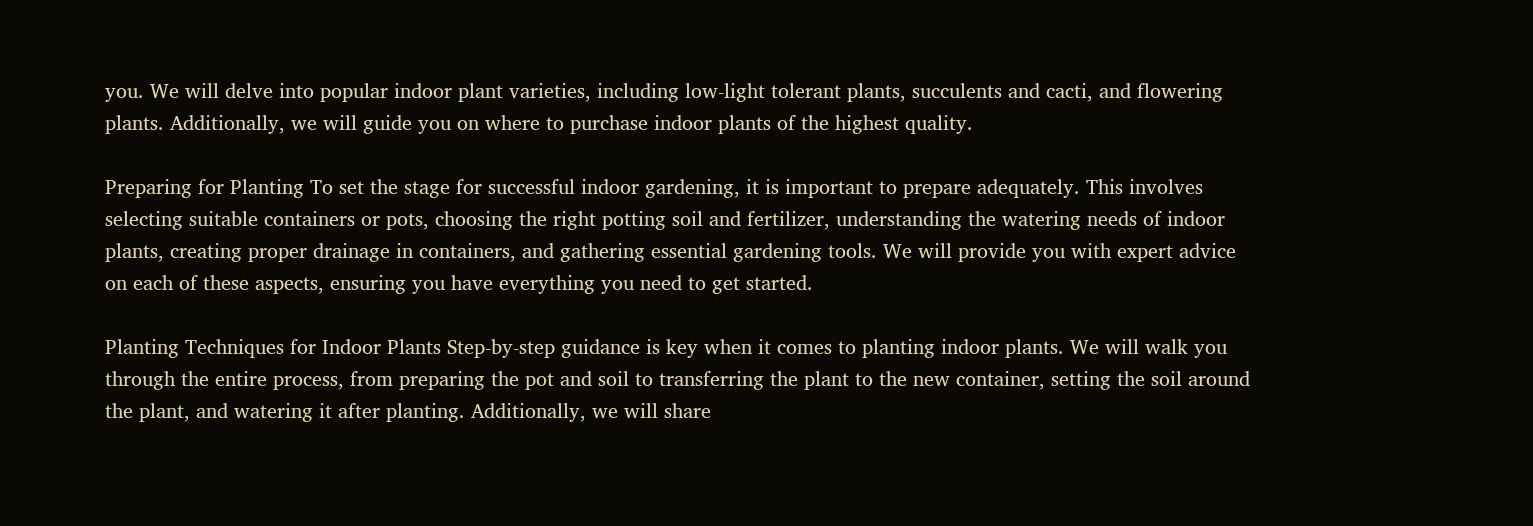you. We will delve into popular indoor plant varieties, including low-light tolerant plants, succulents and cacti, and flowering plants. Additionally, we will guide you on where to purchase indoor plants of the highest quality.

Preparing for Planting To set the stage for successful indoor gardening, it is important to prepare adequately. This involves selecting suitable containers or pots, choosing the right potting soil and fertilizer, understanding the watering needs of indoor plants, creating proper drainage in containers, and gathering essential gardening tools. We will provide you with expert advice on each of these aspects, ensuring you have everything you need to get started.

Planting Techniques for Indoor Plants Step-by-step guidance is key when it comes to planting indoor plants. We will walk you through the entire process, from preparing the pot and soil to transferring the plant to the new container, setting the soil around the plant, and watering it after planting. Additionally, we will share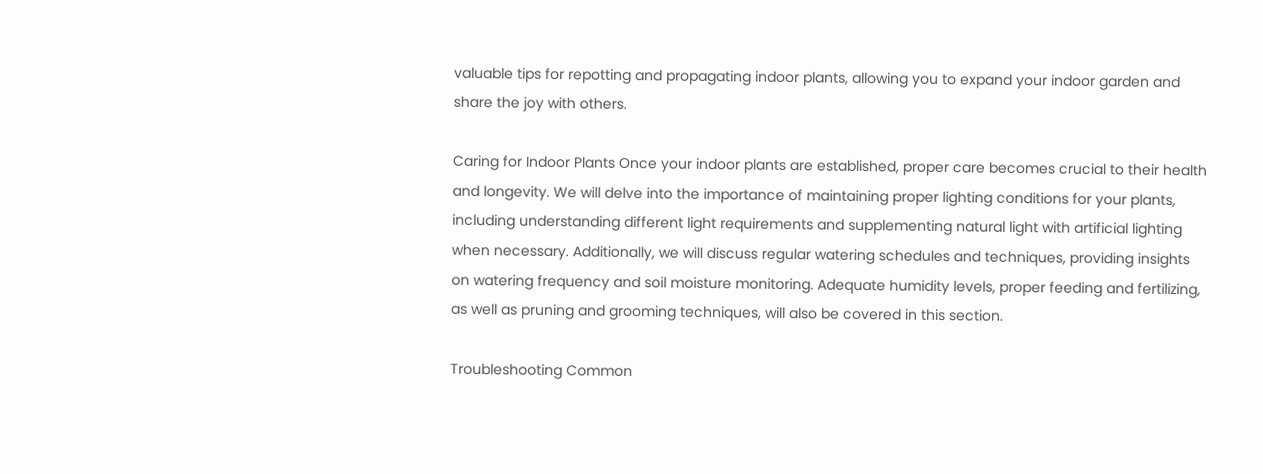valuable tips for repotting and propagating indoor plants, allowing you to expand your indoor garden and share the joy with others.

Caring for Indoor Plants Once your indoor plants are established, proper care becomes crucial to their health and longevity. We will delve into the importance of maintaining proper lighting conditions for your plants, including understanding different light requirements and supplementing natural light with artificial lighting when necessary. Additionally, we will discuss regular watering schedules and techniques, providing insights on watering frequency and soil moisture monitoring. Adequate humidity levels, proper feeding and fertilizing, as well as pruning and grooming techniques, will also be covered in this section.

Troubleshooting Common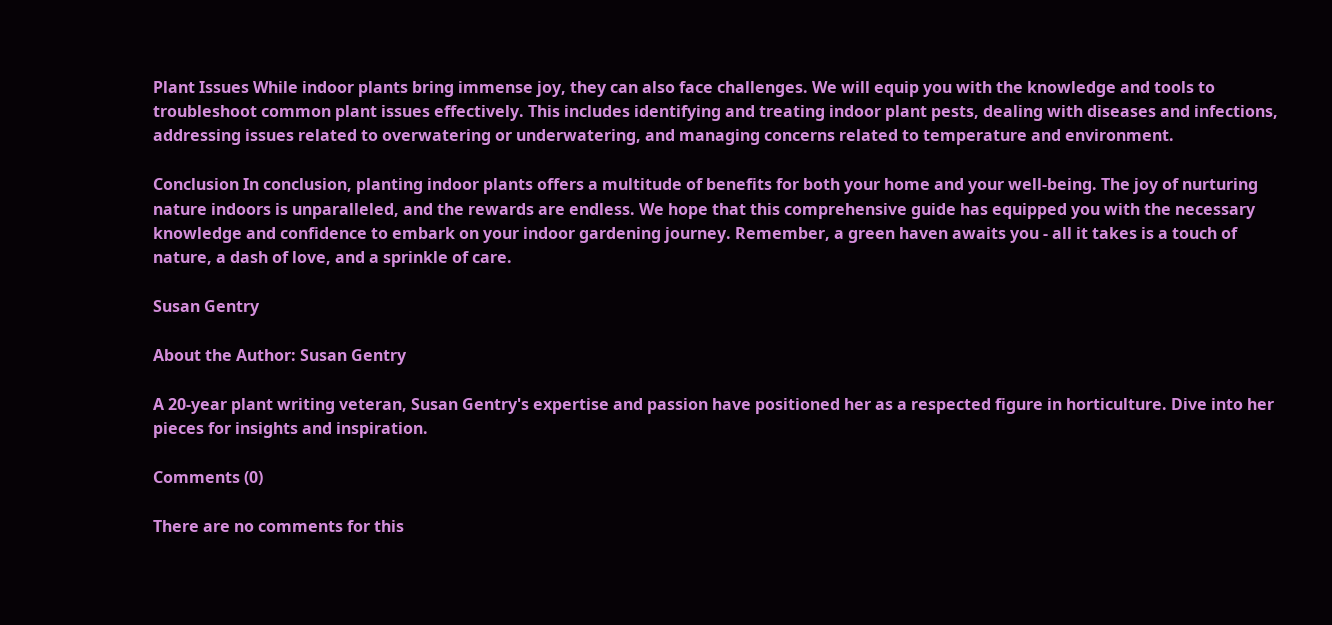Plant Issues While indoor plants bring immense joy, they can also face challenges. We will equip you with the knowledge and tools to troubleshoot common plant issues effectively. This includes identifying and treating indoor plant pests, dealing with diseases and infections, addressing issues related to overwatering or underwatering, and managing concerns related to temperature and environment.

Conclusion In conclusion, planting indoor plants offers a multitude of benefits for both your home and your well-being. The joy of nurturing nature indoors is unparalleled, and the rewards are endless. We hope that this comprehensive guide has equipped you with the necessary knowledge and confidence to embark on your indoor gardening journey. Remember, a green haven awaits you - all it takes is a touch of nature, a dash of love, and a sprinkle of care.

Susan Gentry

About the Author: Susan Gentry

A 20-year plant writing veteran, Susan Gentry's expertise and passion have positioned her as a respected figure in horticulture. Dive into her pieces for insights and inspiration.

Comments (0)

There are no comments for this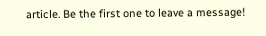article. Be the first one to leave a message!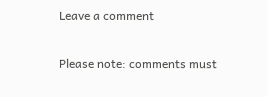Leave a comment

Please note: comments must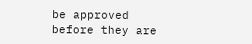be approved before they are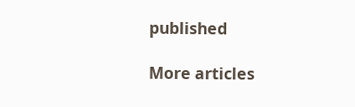published

More articles